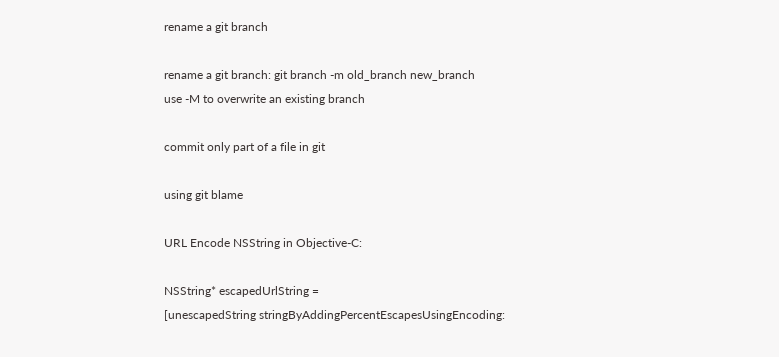rename a git branch

rename a git branch: git branch -m old_branch new_branch
use -M to overwrite an existing branch

commit only part of a file in git

using git blame

URL Encode NSString in Objective-C:

NSString* escapedUrlString =
[unescapedString stringByAddingPercentEscapesUsingEncoding: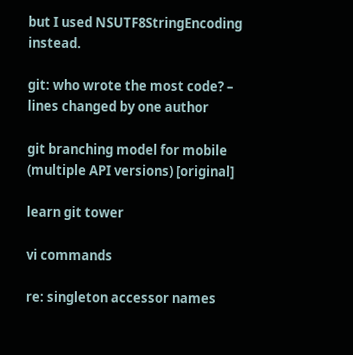but I used NSUTF8StringEncoding instead.

git: who wrote the most code? – lines changed by one author

git branching model for mobile (multiple API versions) [original]

learn git tower

vi commands

re: singleton accessor names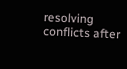resolving conflicts after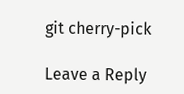git cherry-pick

Leave a Reply